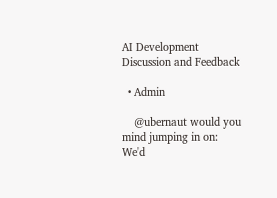AI Development Discussion and Feedback

  • Admin

    @ubernaut would you mind jumping in on: We'd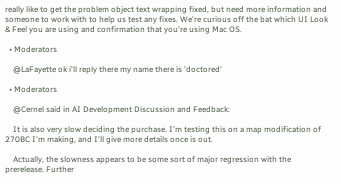really like to get the problem object text wrapping fixed, but need more information and someone to work with to help us test any fixes. We're curious off the bat which UI Look & Feel you are using and confirmation that you're using Mac OS.

  • Moderators

    @LaFayette ok i'll reply there my name there is 'doctored'

  • Moderators

    @Cernel said in AI Development Discussion and Feedback:

    It is also very slow deciding the purchase. I'm testing this on a map modification of 270BC I'm making, and I'll give more details once is out.

    Actually, the slowness appears to be some sort of major regression with the prerelease. Further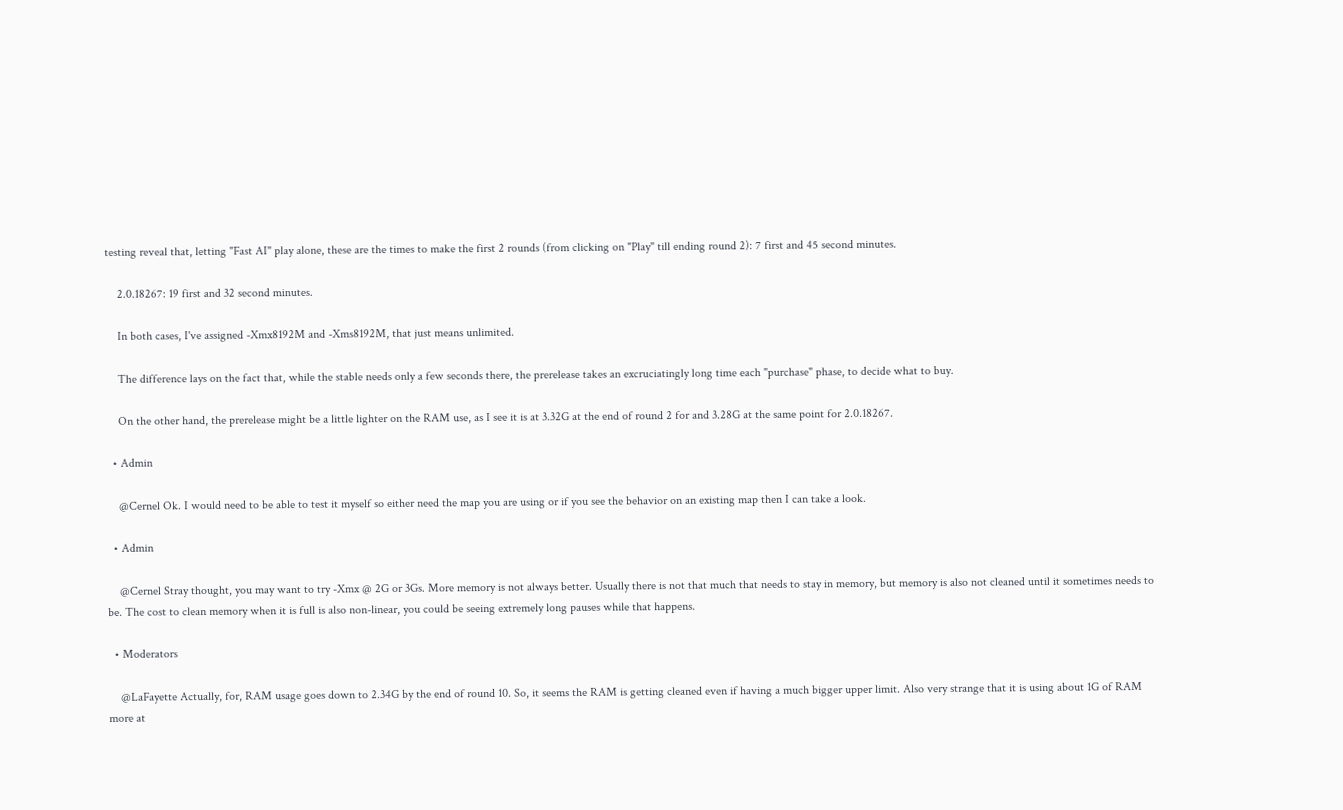testing reveal that, letting "Fast AI" play alone, these are the times to make the first 2 rounds (from clicking on "Play" till ending round 2): 7 first and 45 second minutes.

    2.0.18267: 19 first and 32 second minutes.

    In both cases, I've assigned -Xmx8192M and -Xms8192M, that just means unlimited.

    The difference lays on the fact that, while the stable needs only a few seconds there, the prerelease takes an excruciatingly long time each "purchase" phase, to decide what to buy.

    On the other hand, the prerelease might be a little lighter on the RAM use, as I see it is at 3.32G at the end of round 2 for and 3.28G at the same point for 2.0.18267.

  • Admin

    @Cernel Ok. I would need to be able to test it myself so either need the map you are using or if you see the behavior on an existing map then I can take a look.

  • Admin

    @Cernel Stray thought, you may want to try -Xmx @ 2G or 3Gs. More memory is not always better. Usually there is not that much that needs to stay in memory, but memory is also not cleaned until it sometimes needs to be. The cost to clean memory when it is full is also non-linear, you could be seeing extremely long pauses while that happens.

  • Moderators

    @LaFayette Actually, for, RAM usage goes down to 2.34G by the end of round 10. So, it seems the RAM is getting cleaned even if having a much bigger upper limit. Also very strange that it is using about 1G of RAM more at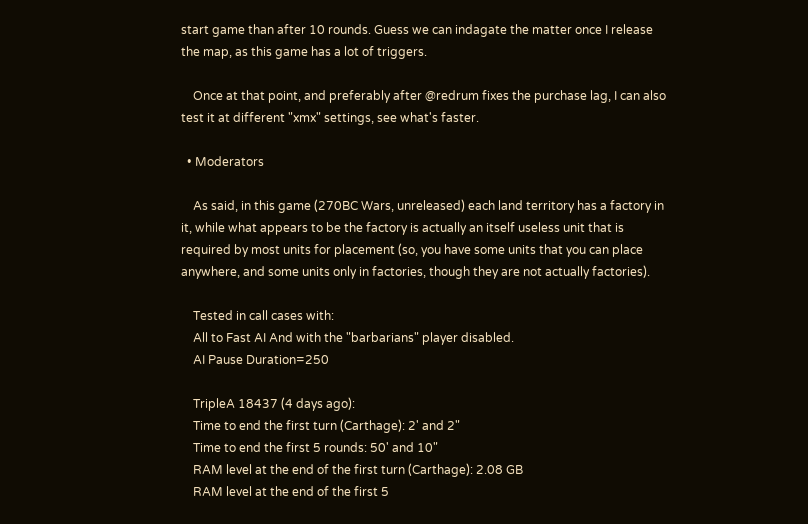start game than after 10 rounds. Guess we can indagate the matter once I release the map, as this game has a lot of triggers.

    Once at that point, and preferably after @redrum fixes the purchase lag, I can also test it at different "xmx" settings, see what's faster.

  • Moderators

    As said, in this game (270BC Wars, unreleased) each land territory has a factory in it, while what appears to be the factory is actually an itself useless unit that is required by most units for placement (so, you have some units that you can place anywhere, and some units only in factories, though they are not actually factories).

    Tested in call cases with:
    All to Fast AI And with the "barbarians" player disabled.
    AI Pause Duration=250

    TripleA 18437 (4 days ago):
    Time to end the first turn (Carthage): 2' and 2"
    Time to end the first 5 rounds: 50' and 10"
    RAM level at the end of the first turn (Carthage): 2.08 GB
    RAM level at the end of the first 5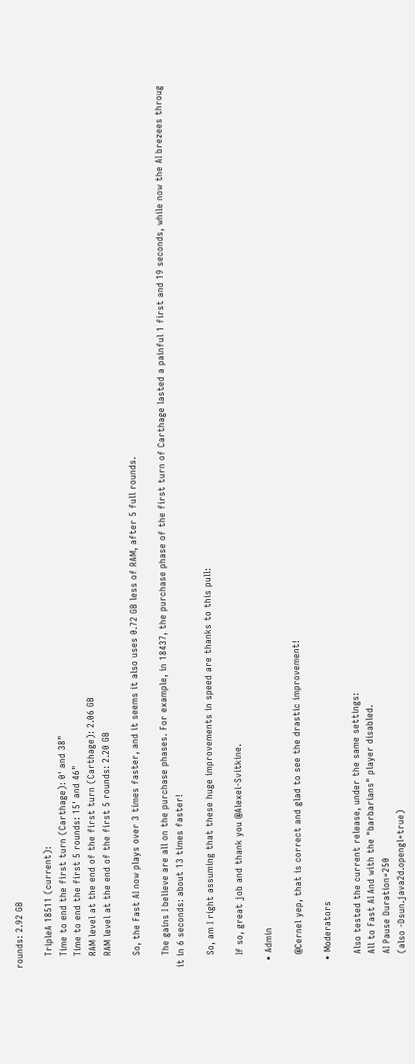rounds: 2.92 GB

    TripleA 18511 (current):
    Time to end the first turn (Carthage): 0' and 38"
    Time to end the first 5 rounds: 15' and 46"
    RAM level at the end of the first turn (Carthage): 2.06 GB
    RAM level at the end of the first 5 rounds: 2.20 GB

    So, the Fast AI now plays over 3 times faster, and it seems it also uses 0.72 GB less of RAM, after 5 full rounds.

    The gains I believe are all on the purchase phases. For example, in 18437, the purchase phase of the first turn of Carthage lasted a painful 1 first and 19 seconds, while now the AI brezees throug it in 6 seconds: about 13 times faster!

    So, am I right assuming that these huge improvements in speed are thanks to this pull:

    If so, great job and thank you @Alexei-Svitkine.

  • Admin

    @Cernel yep, that is correct and glad to see the drastic improvement!

  • Moderators

    Also tested the current release, under the same settings:
    All to Fast AI And with the "barbarians" player disabled.
    AI Pause Duration=250
    (also -Dsun.java2d.opengl=true)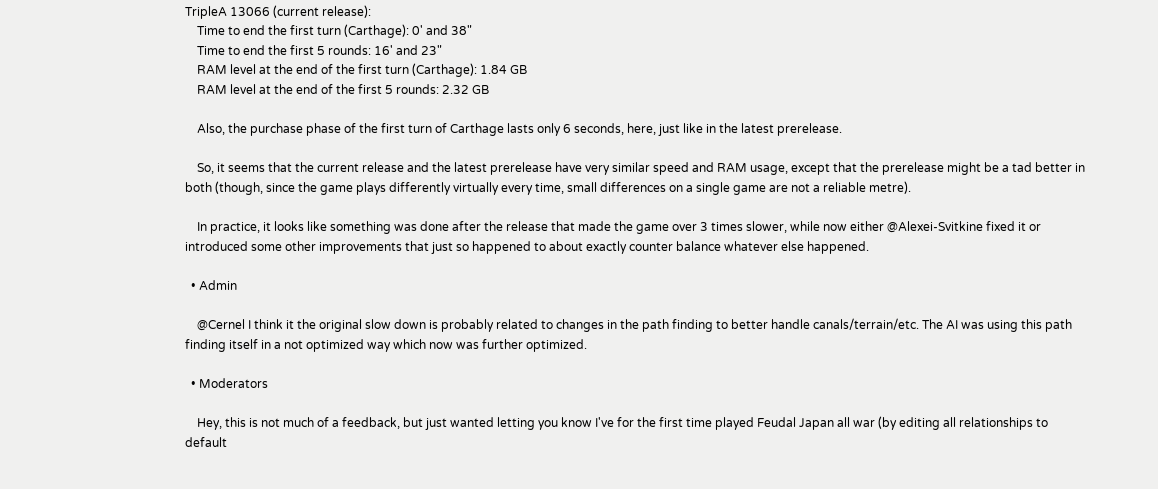TripleA 13066 (current release):
    Time to end the first turn (Carthage): 0' and 38"
    Time to end the first 5 rounds: 16' and 23"
    RAM level at the end of the first turn (Carthage): 1.84 GB
    RAM level at the end of the first 5 rounds: 2.32 GB

    Also, the purchase phase of the first turn of Carthage lasts only 6 seconds, here, just like in the latest prerelease.

    So, it seems that the current release and the latest prerelease have very similar speed and RAM usage, except that the prerelease might be a tad better in both (though, since the game plays differently virtually every time, small differences on a single game are not a reliable metre).

    In practice, it looks like something was done after the release that made the game over 3 times slower, while now either @Alexei-Svitkine fixed it or introduced some other improvements that just so happened to about exactly counter balance whatever else happened.

  • Admin

    @Cernel I think it the original slow down is probably related to changes in the path finding to better handle canals/terrain/etc. The AI was using this path finding itself in a not optimized way which now was further optimized.

  • Moderators

    Hey, this is not much of a feedback, but just wanted letting you know I've for the first time played Feudal Japan all war (by editing all relationships to default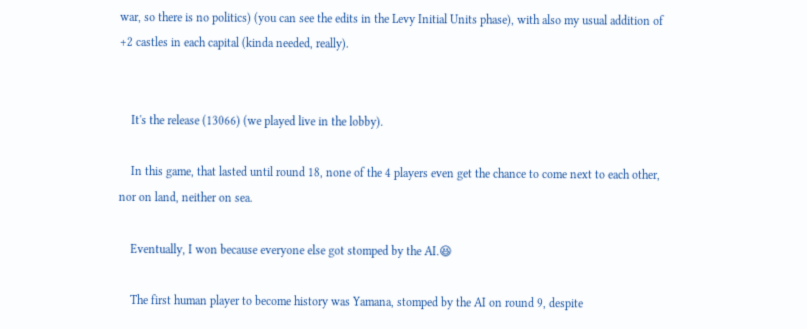war, so there is no politics) (you can see the edits in the Levy Initial Units phase), with also my usual addition of +2 castles in each capital (kinda needed, really).


    It's the release (13066) (we played live in the lobby).

    In this game, that lasted until round 18, none of the 4 players even get the chance to come next to each other, nor on land, neither on sea.

    Eventually, I won because everyone else got stomped by the AI.😆

    The first human player to become history was Yamana, stomped by the AI on round 9, despite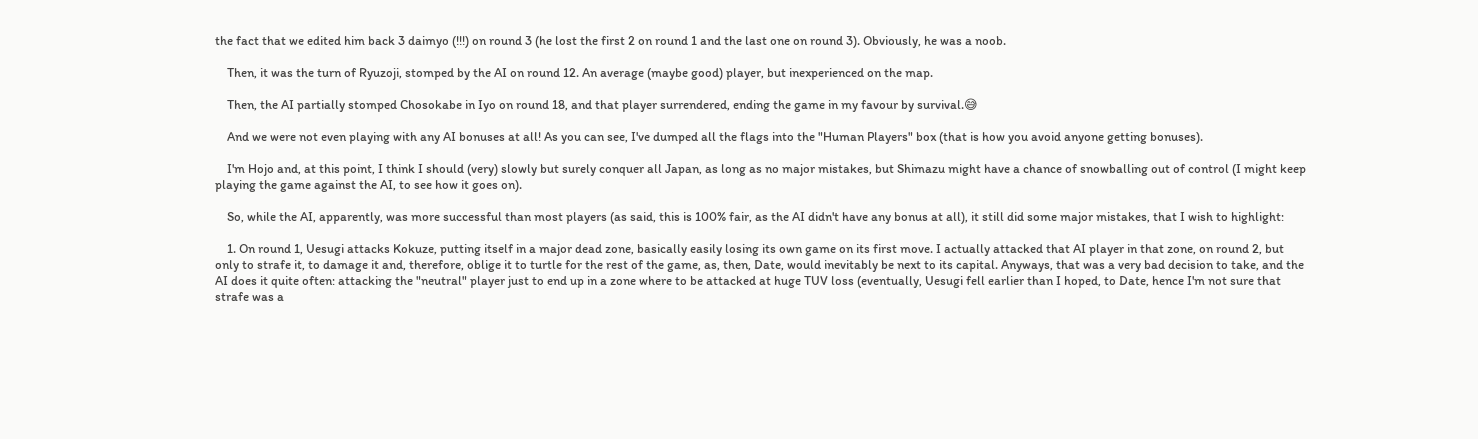the fact that we edited him back 3 daimyo (!!!) on round 3 (he lost the first 2 on round 1 and the last one on round 3). Obviously, he was a noob.

    Then, it was the turn of Ryuzoji, stomped by the AI on round 12. An average (maybe good) player, but inexperienced on the map.

    Then, the AI partially stomped Chosokabe in Iyo on round 18, and that player surrendered, ending the game in my favour by survival.😅

    And we were not even playing with any AI bonuses at all! As you can see, I've dumped all the flags into the "Human Players" box (that is how you avoid anyone getting bonuses).

    I'm Hojo and, at this point, I think I should (very) slowly but surely conquer all Japan, as long as no major mistakes, but Shimazu might have a chance of snowballing out of control (I might keep playing the game against the AI, to see how it goes on).

    So, while the AI, apparently, was more successful than most players (as said, this is 100% fair, as the AI didn't have any bonus at all), it still did some major mistakes, that I wish to highlight:

    1. On round 1, Uesugi attacks Kokuze, putting itself in a major dead zone, basically easily losing its own game on its first move. I actually attacked that AI player in that zone, on round 2, but only to strafe it, to damage it and, therefore, oblige it to turtle for the rest of the game, as, then, Date, would inevitably be next to its capital. Anyways, that was a very bad decision to take, and the AI does it quite often: attacking the "neutral" player just to end up in a zone where to be attacked at huge TUV loss (eventually, Uesugi fell earlier than I hoped, to Date, hence I'm not sure that strafe was a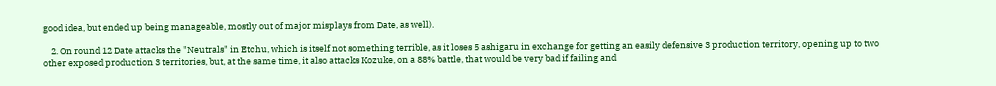good idea, but ended up being manageable, mostly out of major misplays from Date, as well).

    2. On round 12 Date attacks the "Neutrals" in Etchu, which is itself not something terrible, as it loses 5 ashigaru in exchange for getting an easily defensive 3 production territory, opening up to two other exposed production 3 territories, but, at the same time, it also attacks Kozuke, on a 88% battle, that would be very bad if failing and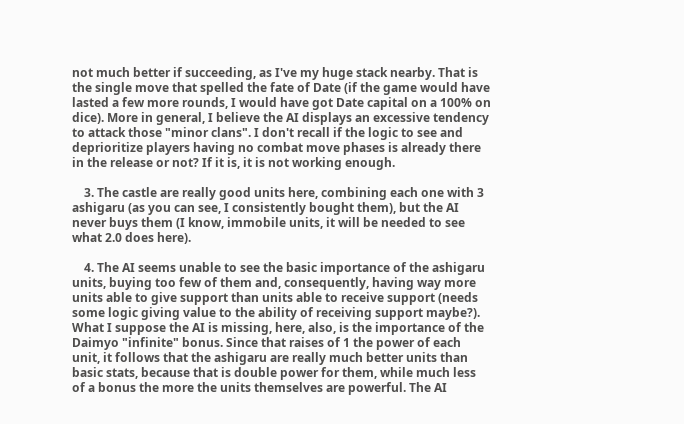not much better if succeeding, as I've my huge stack nearby. That is the single move that spelled the fate of Date (if the game would have lasted a few more rounds, I would have got Date capital on a 100% on dice). More in general, I believe the AI displays an excessive tendency to attack those "minor clans". I don't recall if the logic to see and deprioritize players having no combat move phases is already there in the release or not? If it is, it is not working enough.

    3. The castle are really good units here, combining each one with 3 ashigaru (as you can see, I consistently bought them), but the AI never buys them (I know, immobile units, it will be needed to see what 2.0 does here).

    4. The AI seems unable to see the basic importance of the ashigaru units, buying too few of them and, consequently, having way more units able to give support than units able to receive support (needs some logic giving value to the ability of receiving support maybe?). What I suppose the AI is missing, here, also, is the importance of the Daimyo "infinite" bonus. Since that raises of 1 the power of each unit, it follows that the ashigaru are really much better units than basic stats, because that is double power for them, while much less of a bonus the more the units themselves are powerful. The AI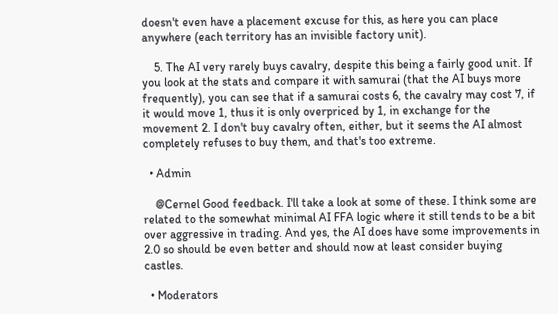doesn't even have a placement excuse for this, as here you can place anywhere (each territory has an invisible factory unit).

    5. The AI very rarely buys cavalry, despite this being a fairly good unit. If you look at the stats and compare it with samurai (that the AI buys more frequently), you can see that if a samurai costs 6, the cavalry may cost 7, if it would move 1, thus it is only overpriced by 1, in exchange for the movement 2. I don't buy cavalry often, either, but it seems the AI almost completely refuses to buy them, and that's too extreme.

  • Admin

    @Cernel Good feedback. I'll take a look at some of these. I think some are related to the somewhat minimal AI FFA logic where it still tends to be a bit over aggressive in trading. And yes, the AI does have some improvements in 2.0 so should be even better and should now at least consider buying castles.

  • Moderators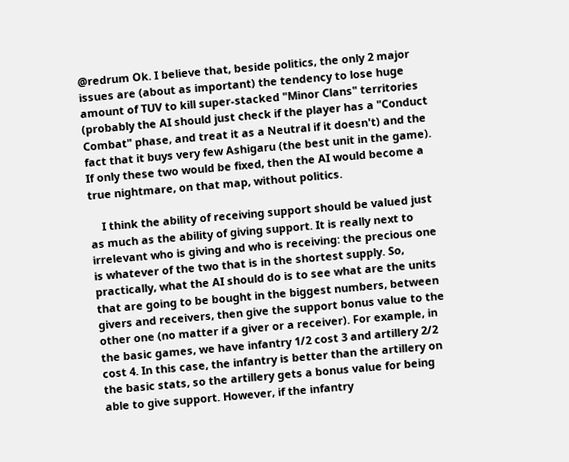@redrum Ok. I believe that, beside politics, the only 2 major issues are (about as important) the tendency to lose huge amount of TUV to kill super-stacked "Minor Clans" territories (probably the AI should just check if the player has a "Conduct Combat" phase, and treat it as a Neutral if it doesn't) and the fact that it buys very few Ashigaru (the best unit in the game). If only these two would be fixed, then the AI would become a true nightmare, on that map, without politics.

    I think the ability of receiving support should be valued just as much as the ability of giving support. It is really next to irrelevant who is giving and who is receiving: the precious one is whatever of the two that is in the shortest supply. So, practically, what the AI should do is to see what are the units that are going to be bought in the biggest numbers, between givers and receivers, then give the support bonus value to the other one (no matter if a giver or a receiver). For example, in the basic games, we have infantry 1/2 cost 3 and artillery 2/2 cost 4. In this case, the infantry is better than the artillery on the basic stats, so the artillery gets a bonus value for being able to give support. However, if the infantry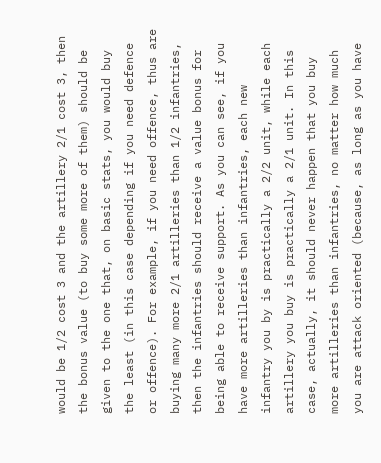would be 1/2 cost 3 and the artillery 2/1 cost 3, then the bonus value (to buy some more of them) should be given to the one that, on basic stats, you would buy the least (in this case depending if you need defence or offence). For example, if you need offence, thus are buying many more 2/1 artilleries than 1/2 infantries, then the infantries should receive a value bonus for being able to receive support. As you can see, if you have more artilleries than infantries, each new infantry you by is practically a 2/2 unit, while each artillery you buy is practically a 2/1 unit. In this case, actually, it should never happen that you buy more artilleries than infantries, no matter how much you are attack oriented (because, as long as you have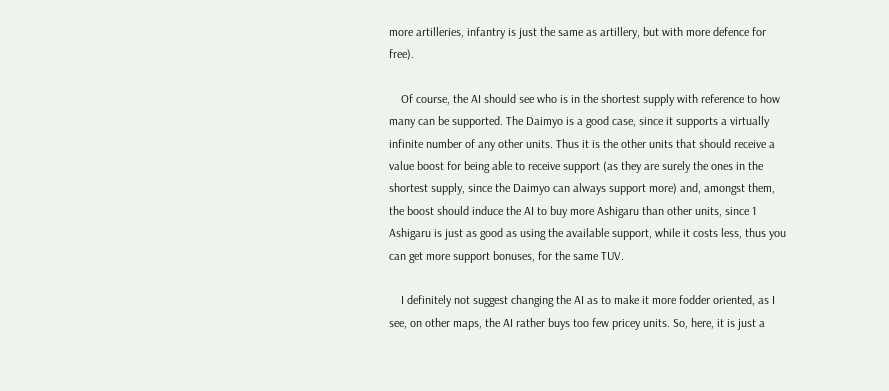more artilleries, infantry is just the same as artillery, but with more defence for free).

    Of course, the AI should see who is in the shortest supply with reference to how many can be supported. The Daimyo is a good case, since it supports a virtually infinite number of any other units. Thus it is the other units that should receive a value boost for being able to receive support (as they are surely the ones in the shortest supply, since the Daimyo can always support more) and, amongst them, the boost should induce the AI to buy more Ashigaru than other units, since 1 Ashigaru is just as good as using the available support, while it costs less, thus you can get more support bonuses, for the same TUV.

    I definitely not suggest changing the AI as to make it more fodder oriented, as I see, on other maps, the AI rather buys too few pricey units. So, here, it is just a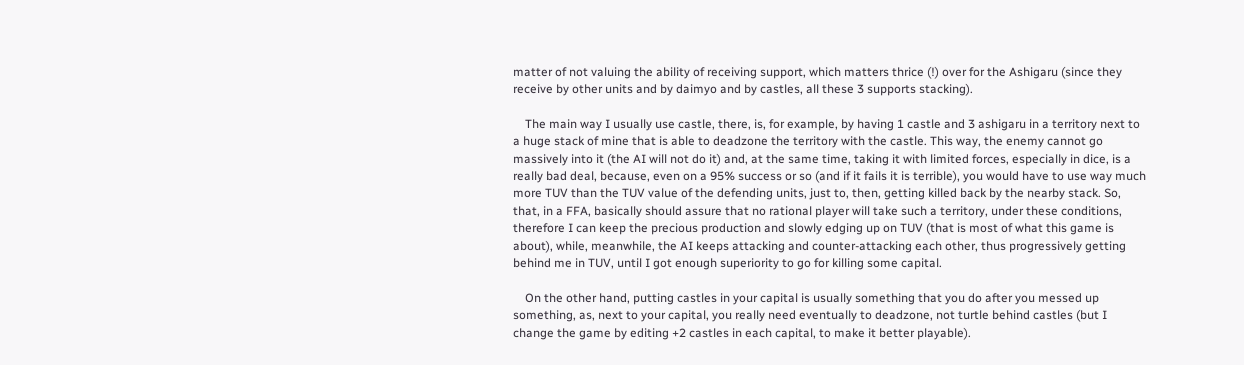matter of not valuing the ability of receiving support, which matters thrice (!) over for the Ashigaru (since they receive by other units and by daimyo and by castles, all these 3 supports stacking).

    The main way I usually use castle, there, is, for example, by having 1 castle and 3 ashigaru in a territory next to a huge stack of mine that is able to deadzone the territory with the castle. This way, the enemy cannot go massively into it (the AI will not do it) and, at the same time, taking it with limited forces, especially in dice, is a really bad deal, because, even on a 95% success or so (and if it fails it is terrible), you would have to use way much more TUV than the TUV value of the defending units, just to, then, getting killed back by the nearby stack. So, that, in a FFA, basically should assure that no rational player will take such a territory, under these conditions, therefore I can keep the precious production and slowly edging up on TUV (that is most of what this game is about), while, meanwhile, the AI keeps attacking and counter-attacking each other, thus progressively getting behind me in TUV, until I got enough superiority to go for killing some capital.

    On the other hand, putting castles in your capital is usually something that you do after you messed up something, as, next to your capital, you really need eventually to deadzone, not turtle behind castles (but I change the game by editing +2 castles in each capital, to make it better playable).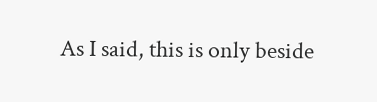As I said, this is only beside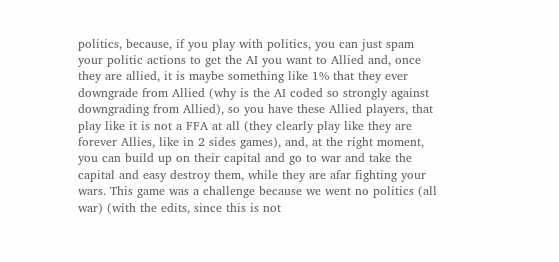politics, because, if you play with politics, you can just spam your politic actions to get the AI you want to Allied and, once they are allied, it is maybe something like 1% that they ever downgrade from Allied (why is the AI coded so strongly against downgrading from Allied), so you have these Allied players, that play like it is not a FFA at all (they clearly play like they are forever Allies, like in 2 sides games), and, at the right moment, you can build up on their capital and go to war and take the capital and easy destroy them, while they are afar fighting your wars. This game was a challenge because we went no politics (all war) (with the edits, since this is not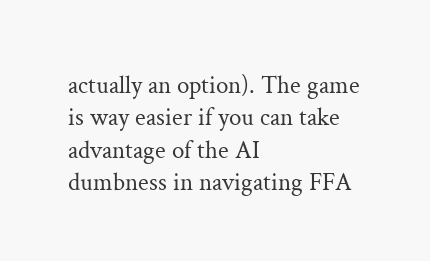actually an option). The game is way easier if you can take advantage of the AI dumbness in navigating FFA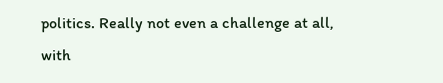politics. Really not even a challenge at all, with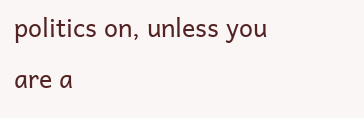politics on, unless you are a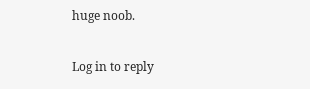huge noob.

Log in to reply